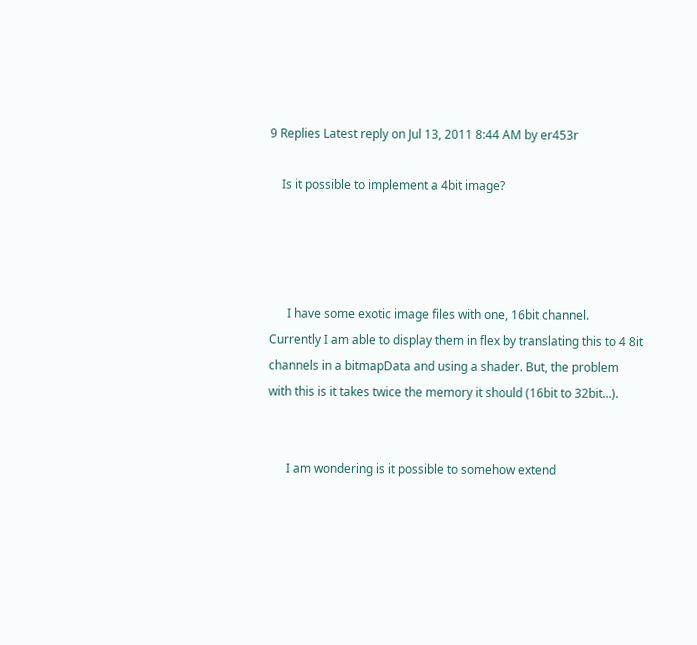9 Replies Latest reply on Jul 13, 2011 8:44 AM by er453r

    Is it possible to implement a 4bit image?




      I have some exotic image files with one, 16bit channel. Currently I am able to display them in flex by translating this to 4 8it channels in a bitmapData and using a shader. But, the problem with this is it takes twice the memory it should (16bit to 32bit...).


      I am wondering is it possible to somehow extend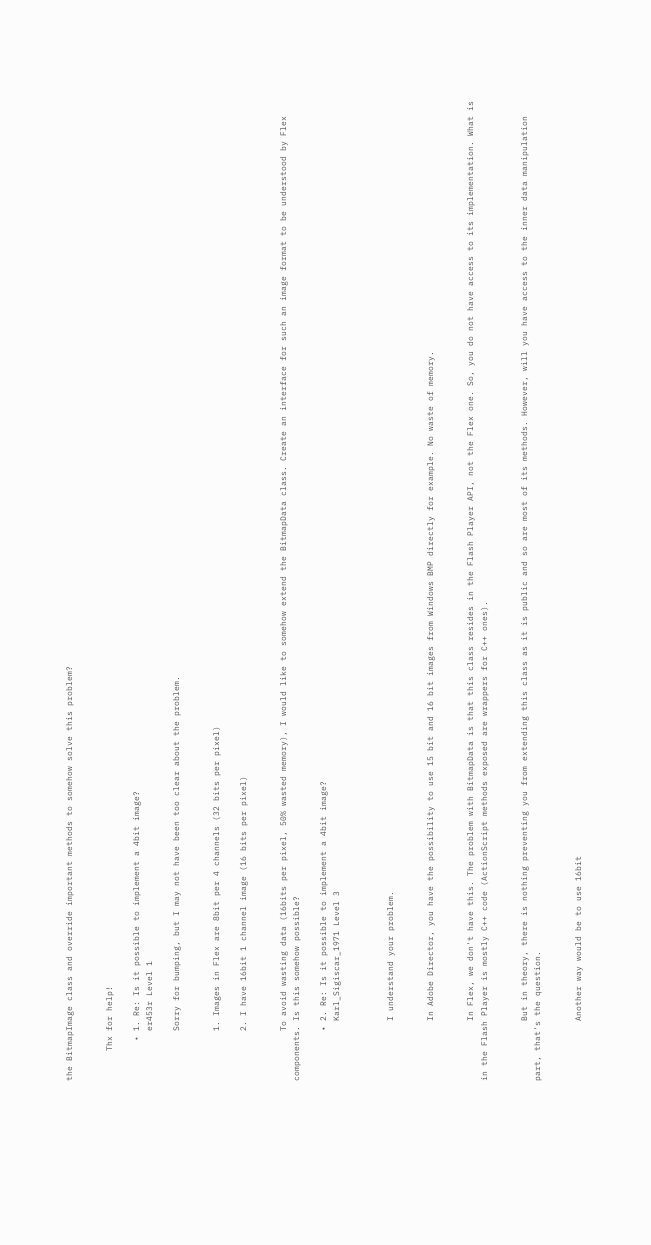the BitmapImage class and override important methods to somehow solve this problem?


      Thx for help!

        • 1. Re: Is it possible to implement a 4bit image?
          er453r Level 1

          Sorry for bumping, but I may not have been too clear about the problem.


          1. Images in Flex are 8bit per 4 channels (32 bits per pixel)

          2. I have 16bit 1 channel image (16 bits per pixel)


          To avoid wasting data (16bits per pixel, 50% wasted memory), I would like to somehow extend the BitmapData class. Create an interface for such an image format to be understood by Flex components. Is this somehow possible?

          • 2. Re: Is it possible to implement a 4bit image?
            Karl_Sigiscar_1971 Level 3



            I understand your problem.


            In Adobe Director, you have the possibility to use 15 bit and 16 bit images from Windows BMP directly for example. No waste of memory.


            In Flex, we don't have this. The problem with BitmapData is that this class resides in the Flash Player API, not the Flex one. So, you do not have access to its implementation. What is in the Flash Player is mostly C++ code (ActionScript methods exposed are wrappers for C++ ones).


            But in theory, there is nothing preventing you from extending this class as it is public and so are most of its methods. However, will you have access to the inner data manipulation part, that's the question.


            Another way would be to use 16bit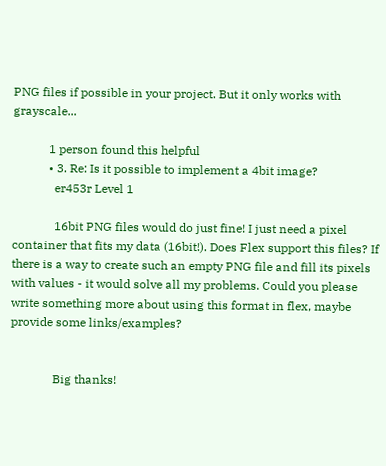PNG files if possible in your project. But it only works with grayscale...

            1 person found this helpful
            • 3. Re: Is it possible to implement a 4bit image?
              er453r Level 1

              16bit PNG files would do just fine! I just need a pixel container that fits my data (16bit!). Does Flex support this files? If there is a way to create such an empty PNG file and fill its pixels with values - it would solve all my problems. Could you please write something more about using this format in flex, maybe provide some links/examples?


              Big thanks!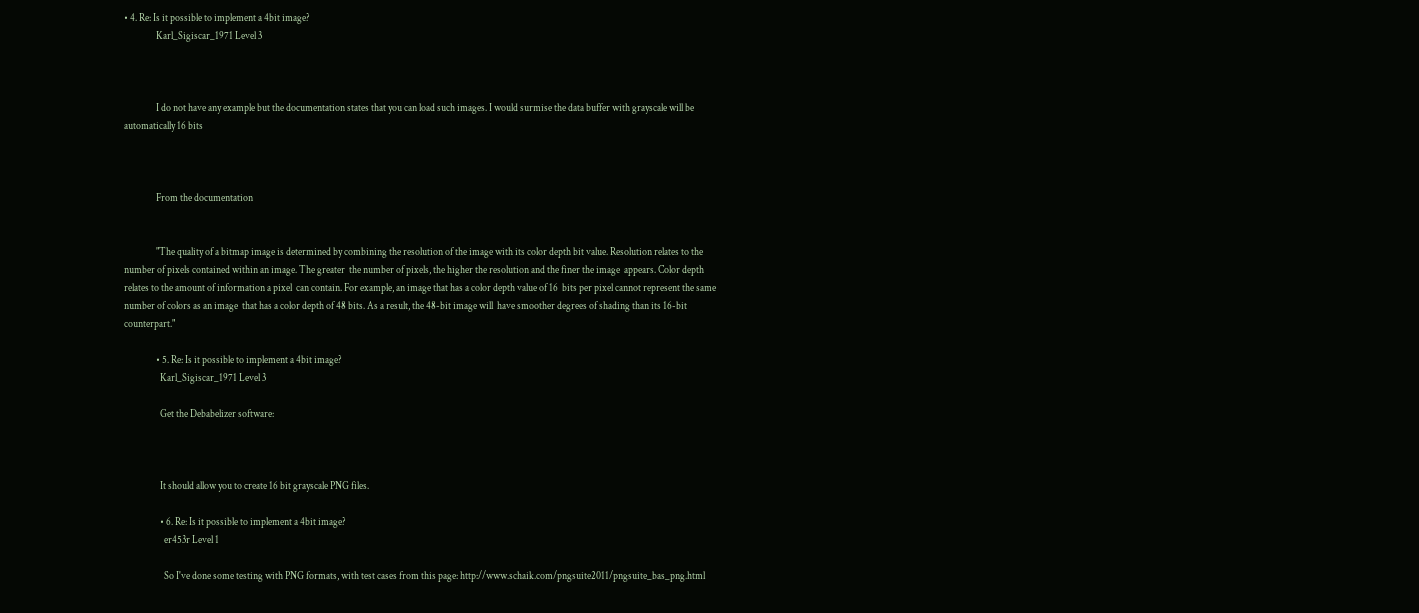• 4. Re: Is it possible to implement a 4bit image?
                Karl_Sigiscar_1971 Level 3



                I do not have any example but the documentation states that you can load such images. I would surmise the data buffer with grayscale will be automatically 16 bits



                From the documentation


                "The quality of a bitmap image is determined by combining the resolution of the image with its color depth bit value. Resolution relates to the number of pixels contained within an image. The greater  the number of pixels, the higher the resolution and the finer the image  appears. Color depth relates to the amount of information a pixel  can contain. For example, an image that has a color depth value of 16  bits per pixel cannot represent the same number of colors as an image  that has a color depth of 48 bits. As a result, the 48-bit image will  have smoother degrees of shading than its 16-bit counterpart."

                • 5. Re: Is it possible to implement a 4bit image?
                  Karl_Sigiscar_1971 Level 3

                  Get the Debabelizer software:



                  It should allow you to create 16 bit grayscale PNG files.

                  • 6. Re: Is it possible to implement a 4bit image?
                    er453r Level 1

                    So I've done some testing with PNG formats, with test cases from this page: http://www.schaik.com/pngsuite2011/pngsuite_bas_png.html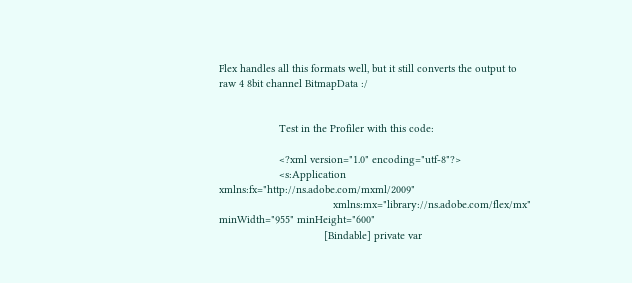Flex handles all this formats well, but it still converts the output to raw 4 8bit channel BitmapData :/


                    Test in the Profiler with this code:

                    <?xml version="1.0" encoding="utf-8"?>
                    <s:Application xmlns:fx="http://ns.adobe.com/mxml/2009"
                                      xmlns:mx="library://ns.adobe.com/flex/mx" minWidth="955" minHeight="600"
                                   [Bindable] private var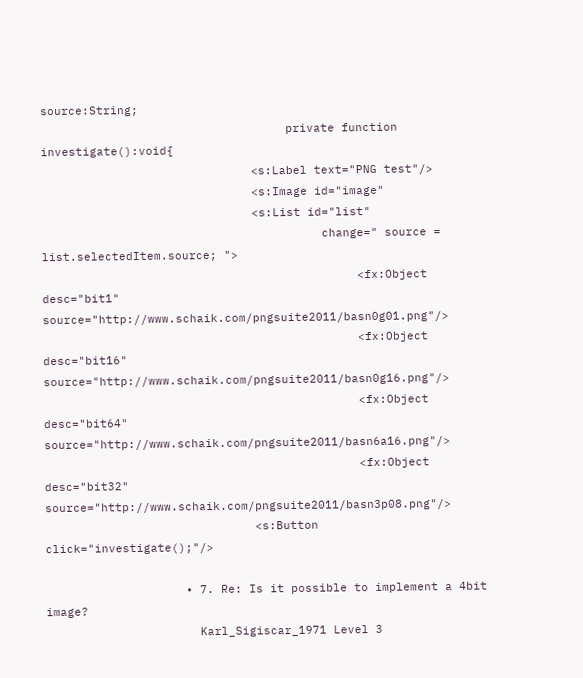source:String;
                                   private function investigate():void{
                              <s:Label text="PNG test"/>
                              <s:Image id="image"
                              <s:List id="list"
                                        change=" source = list.selectedItem.source; ">
                                             <fx:Object desc="bit1" source="http://www.schaik.com/pngsuite2011/basn0g01.png"/>
                                             <fx:Object desc="bit16" source="http://www.schaik.com/pngsuite2011/basn0g16.png"/>
                                             <fx:Object desc="bit64" source="http://www.schaik.com/pngsuite2011/basn6a16.png"/>
                                             <fx:Object desc="bit32" source="http://www.schaik.com/pngsuite2011/basn3p08.png"/>
                              <s:Button click="investigate();"/>

                    • 7. Re: Is it possible to implement a 4bit image?
                      Karl_Sigiscar_1971 Level 3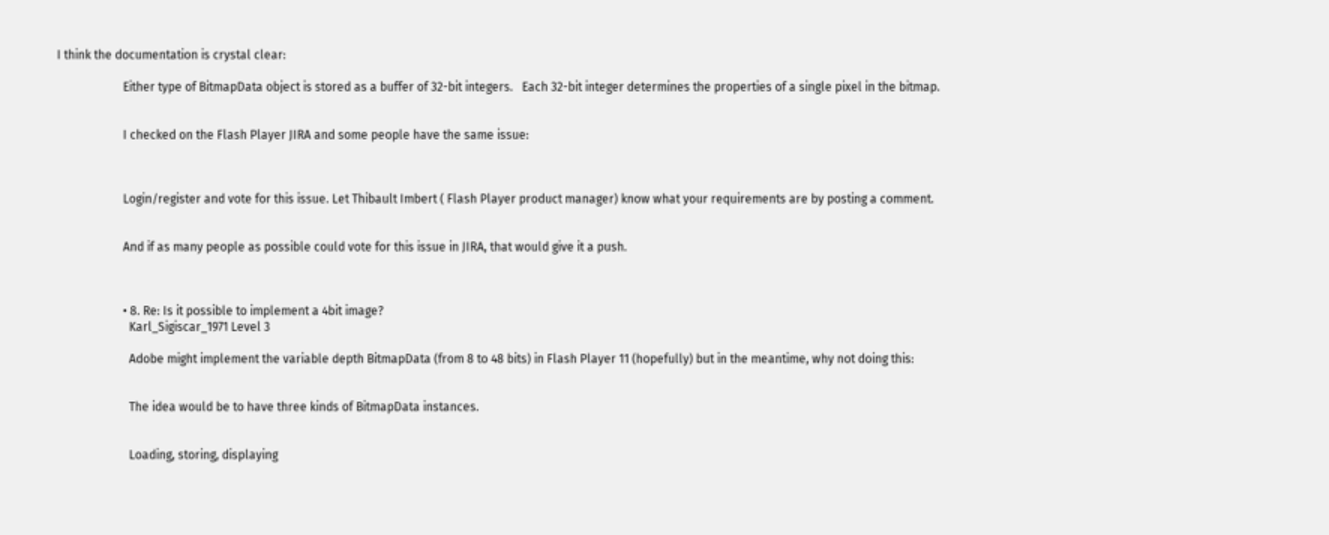I think the documentation is crystal clear:

                      Either type of BitmapData object is stored as a buffer of 32-bit integers.   Each 32-bit integer determines the properties of a single pixel in the bitmap.


                      I checked on the Flash Player JIRA and some people have the same issue:



                      Login/register and vote for this issue. Let Thibault Imbert ( Flash Player product manager) know what your requirements are by posting a comment.


                      And if as many people as possible could vote for this issue in JIRA, that would give it a push.



                      • 8. Re: Is it possible to implement a 4bit image?
                        Karl_Sigiscar_1971 Level 3

                        Adobe might implement the variable depth BitmapData (from 8 to 48 bits) in Flash Player 11 (hopefully) but in the meantime, why not doing this:


                        The idea would be to have three kinds of BitmapData instances.


                        Loading, storing, displaying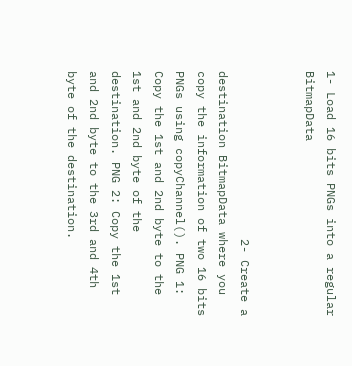1- Load 16 bits PNGs into a regular BitmapData


                        2- Create a destination BitmapData where you copy the information of two 16 bits PNGs using copyChannel(). PNG 1: Copy the 1st and 2nd byte to the 1st and 2nd byte of the destination. PNG 2: Copy the 1st and 2nd byte to the 3rd and 4th byte of the destination.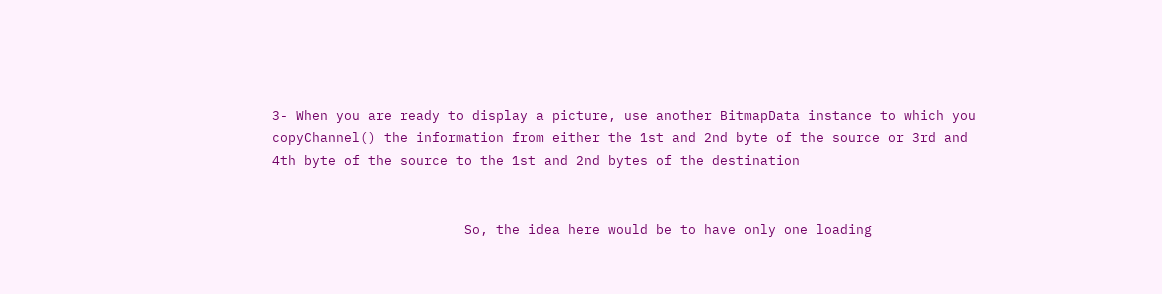3- When you are ready to display a picture, use another BitmapData instance to which you copyChannel() the information from either the 1st and 2nd byte of the source or 3rd and 4th byte of the source to the 1st and 2nd bytes of the destination


                        So, the idea here would be to have only one loading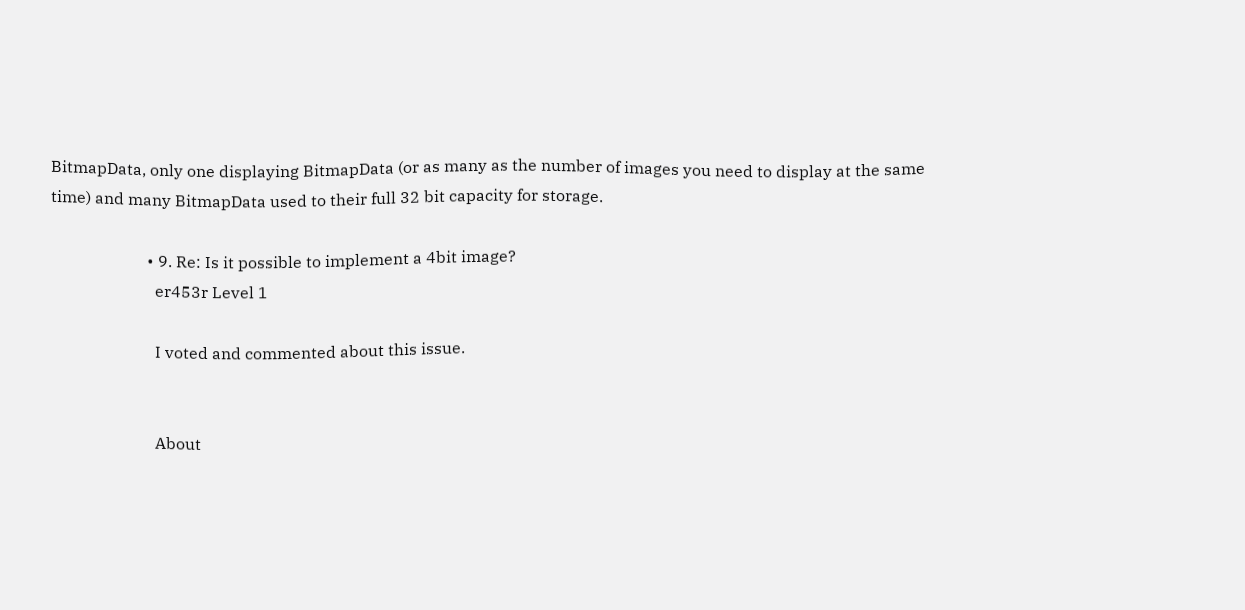BitmapData, only one displaying BitmapData (or as many as the number of images you need to display at the same time) and many BitmapData used to their full 32 bit capacity for storage.

                        • 9. Re: Is it possible to implement a 4bit image?
                          er453r Level 1

                          I voted and commented about this issue.


                          About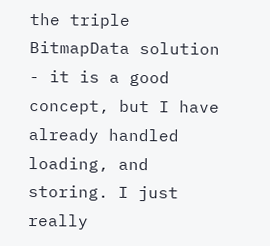the triple BitmapData solution - it is a good concept, but I have already handled loading, and storing. I just really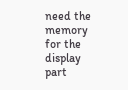need the memory for the display part